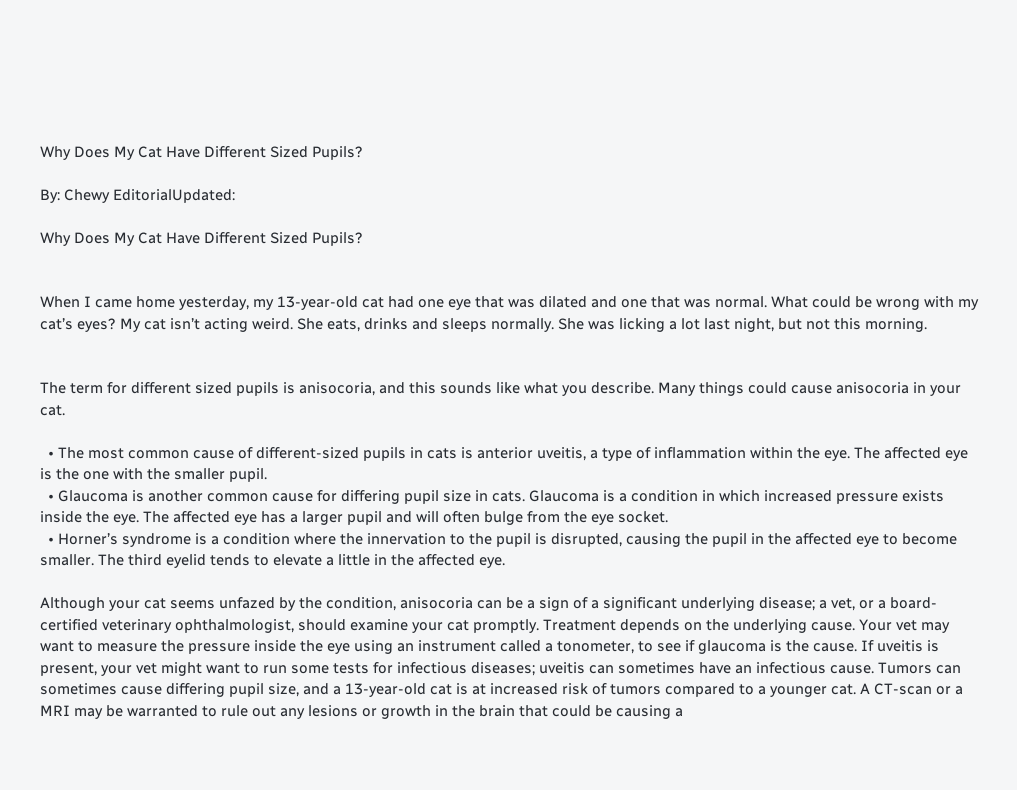Why Does My Cat Have Different Sized Pupils?

By: Chewy EditorialUpdated:

Why Does My Cat Have Different Sized Pupils?


When I came home yesterday, my 13-year-old cat had one eye that was dilated and one that was normal. What could be wrong with my cat’s eyes? My cat isn’t acting weird. She eats, drinks and sleeps normally. She was licking a lot last night, but not this morning.


The term for different sized pupils is anisocoria, and this sounds like what you describe. Many things could cause anisocoria in your cat.

  • The most common cause of different-sized pupils in cats is anterior uveitis, a type of inflammation within the eye. The affected eye is the one with the smaller pupil.
  • Glaucoma is another common cause for differing pupil size in cats. Glaucoma is a condition in which increased pressure exists inside the eye. The affected eye has a larger pupil and will often bulge from the eye socket.
  • Horner’s syndrome is a condition where the innervation to the pupil is disrupted, causing the pupil in the affected eye to become smaller. The third eyelid tends to elevate a little in the affected eye.

Although your cat seems unfazed by the condition, anisocoria can be a sign of a significant underlying disease; a vet, or a board-certified veterinary ophthalmologist, should examine your cat promptly. Treatment depends on the underlying cause. Your vet may want to measure the pressure inside the eye using an instrument called a tonometer, to see if glaucoma is the cause. If uveitis is present, your vet might want to run some tests for infectious diseases; uveitis can sometimes have an infectious cause. Tumors can sometimes cause differing pupil size, and a 13-year-old cat is at increased risk of tumors compared to a younger cat. A CT-scan or a MRI may be warranted to rule out any lesions or growth in the brain that could be causing a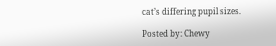cat’s differing pupil sizes.

Posted by: Chewy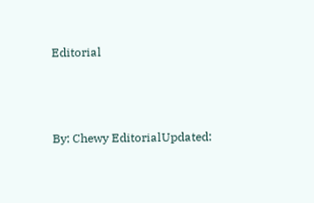Editorial



By: Chewy EditorialUpdated: